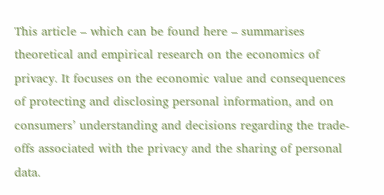This article – which can be found here – summarises theoretical and empirical research on the economics of privacy. It focuses on the economic value and consequences of protecting and disclosing personal information, and on consumers’ understanding and decisions regarding the trade-offs associated with the privacy and the sharing of personal data.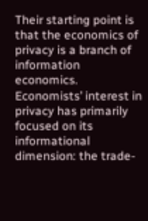Their starting point is that the economics of privacy is a branch of information economics. Economists’ interest in privacy has primarily focused on its informational dimension: the trade-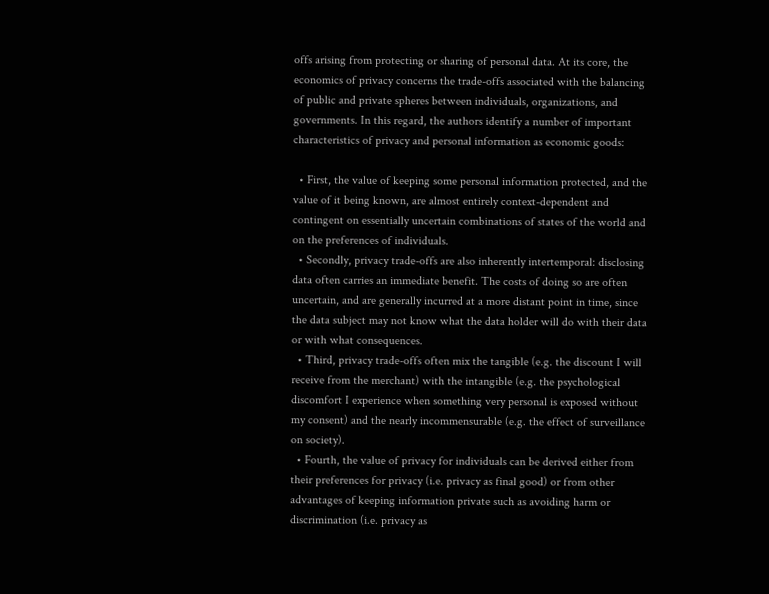offs arising from protecting or sharing of personal data. At its core, the economics of privacy concerns the trade-offs associated with the balancing of public and private spheres between individuals, organizations, and governments. In this regard, the authors identify a number of important characteristics of privacy and personal information as economic goods:

  • First, the value of keeping some personal information protected, and the value of it being known, are almost entirely context-dependent and contingent on essentially uncertain combinations of states of the world and on the preferences of individuals.
  • Secondly, privacy trade-offs are also inherently intertemporal: disclosing data often carries an immediate benefit. The costs of doing so are often uncertain, and are generally incurred at a more distant point in time, since the data subject may not know what the data holder will do with their data or with what consequences.
  • Third, privacy trade-offs often mix the tangible (e.g. the discount I will receive from the merchant) with the intangible (e.g. the psychological discomfort I experience when something very personal is exposed without my consent) and the nearly incommensurable (e.g. the effect of surveillance on society).
  • Fourth, the value of privacy for individuals can be derived either from their preferences for privacy (i.e. privacy as final good) or from other advantages of keeping information private such as avoiding harm or discrimination (i.e. privacy as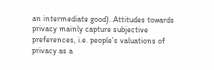an intermediate good). Attitudes towards privacy mainly capture subjective preferences, i.e. people’s valuations of privacy as a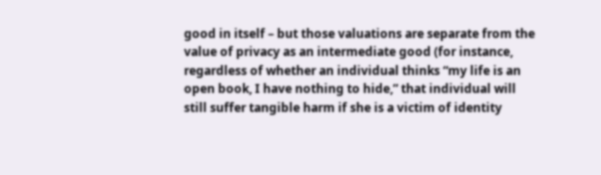good in itself – but those valuations are separate from the value of privacy as an intermediate good (for instance, regardless of whether an individual thinks “my life is an open book, I have nothing to hide,” that individual will still suffer tangible harm if she is a victim of identity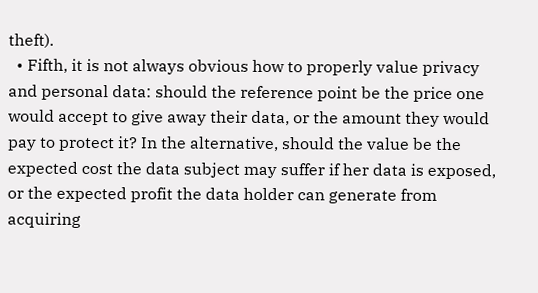theft).
  • Fifth, it is not always obvious how to properly value privacy and personal data: should the reference point be the price one would accept to give away their data, or the amount they would pay to protect it? In the alternative, should the value be the expected cost the data subject may suffer if her data is exposed, or the expected profit the data holder can generate from acquiring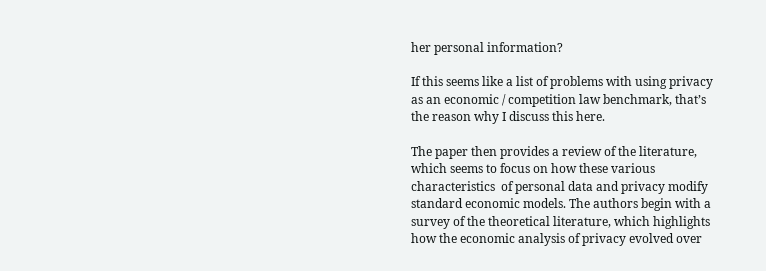her personal information?

If this seems like a list of problems with using privacy as an economic / competition law benchmark, that’s the reason why I discuss this here.

The paper then provides a review of the literature, which seems to focus on how these various characteristics  of personal data and privacy modify standard economic models. The authors begin with a survey of the theoretical literature, which highlights how the economic analysis of privacy evolved over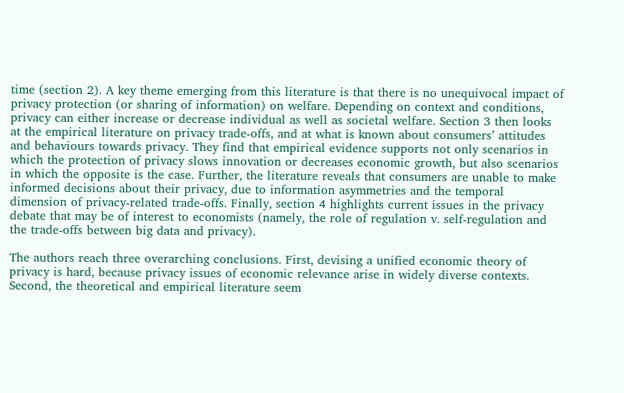time (section 2). A key theme emerging from this literature is that there is no unequivocal impact of privacy protection (or sharing of information) on welfare. Depending on context and conditions, privacy can either increase or decrease individual as well as societal welfare. Section 3 then looks at the empirical literature on privacy trade-offs, and at what is known about consumers’ attitudes and behaviours towards privacy. They find that empirical evidence supports not only scenarios in which the protection of privacy slows innovation or decreases economic growth, but also scenarios in which the opposite is the case. Further, the literature reveals that consumers are unable to make informed decisions about their privacy, due to information asymmetries and the temporal dimension of privacy-related trade-offs. Finally, section 4 highlights current issues in the privacy debate that may be of interest to economists (namely, the role of regulation v. self-regulation and the trade-offs between big data and privacy).

The authors reach three overarching conclusions. First, devising a unified economic theory of privacy is hard, because privacy issues of economic relevance arise in widely diverse contexts. Second, the theoretical and empirical literature seem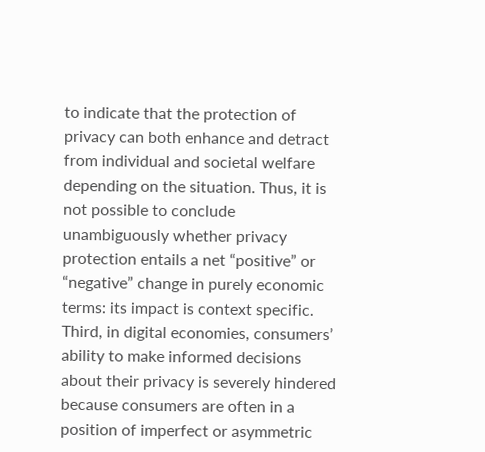to indicate that the protection of privacy can both enhance and detract from individual and societal welfare depending on the situation. Thus, it is not possible to conclude unambiguously whether privacy protection entails a net “positive” or “negative” change in purely economic terms: its impact is context specific. Third, in digital economies, consumers’ ability to make informed decisions about their privacy is severely hindered because consumers are often in a position of imperfect or asymmetric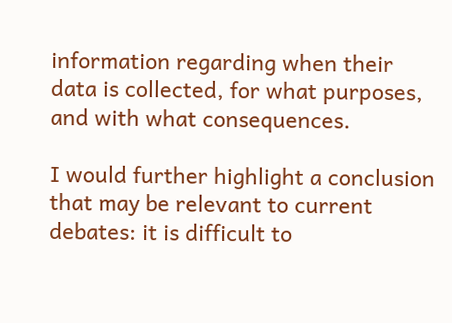information regarding when their data is collected, for what purposes, and with what consequences.

I would further highlight a conclusion that may be relevant to current debates: it is difficult to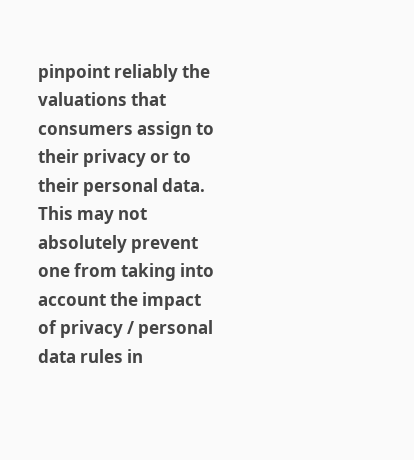pinpoint reliably the valuations that consumers assign to their privacy or to their personal data. This may not absolutely prevent one from taking into account the impact of privacy / personal data rules in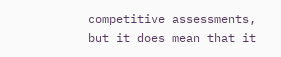competitive assessments, but it does mean that it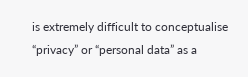is extremely difficult to conceptualise “privacy” or “personal data” as a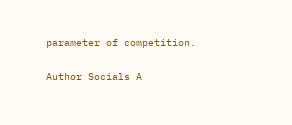parameter of competition.

Author Socials A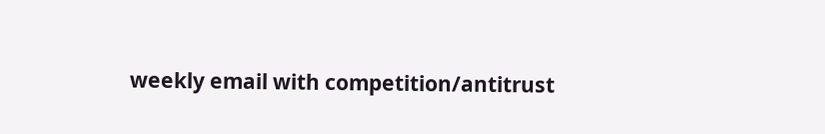weekly email with competition/antitrust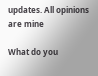updates. All opinions are mine

What do you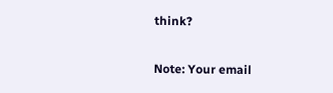think?

Note: Your email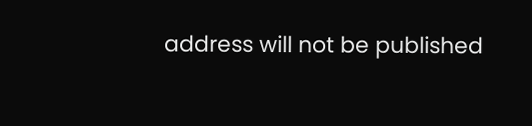address will not be published